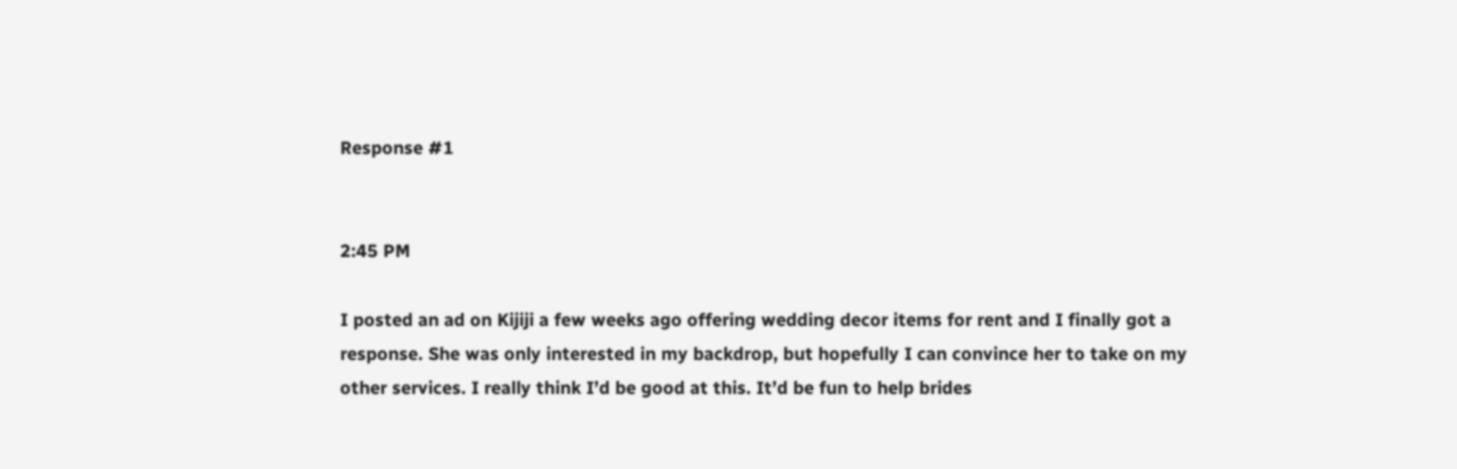Response #1


2:45 PM

I posted an ad on Kijiji a few weeks ago offering wedding decor items for rent and I finally got a response. She was only interested in my backdrop, but hopefully I can convince her to take on my other services. I really think I’d be good at this. It’d be fun to help brides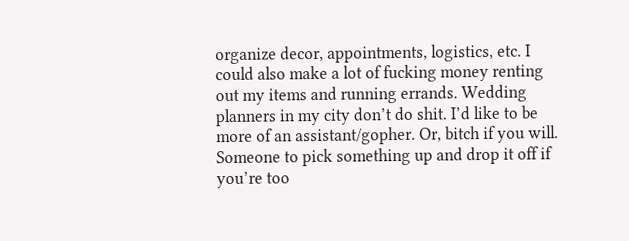organize decor, appointments, logistics, etc. I could also make a lot of fucking money renting out my items and running errands. Wedding planners in my city don’t do shit. I’d like to be more of an assistant/gopher. Or, bitch if you will. Someone to pick something up and drop it off if you’re too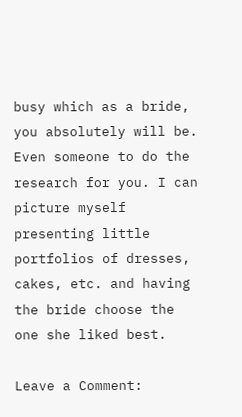busy which as a bride, you absolutely will be. Even someone to do the research for you. I can picture myself presenting little portfolios of dresses, cakes, etc. and having the bride choose the one she liked best.

Leave a Comment: